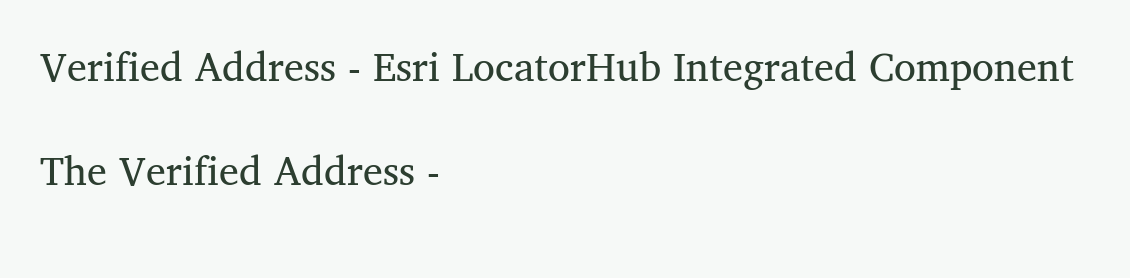Verified Address - Esri LocatorHub Integrated Component

The Verified Address -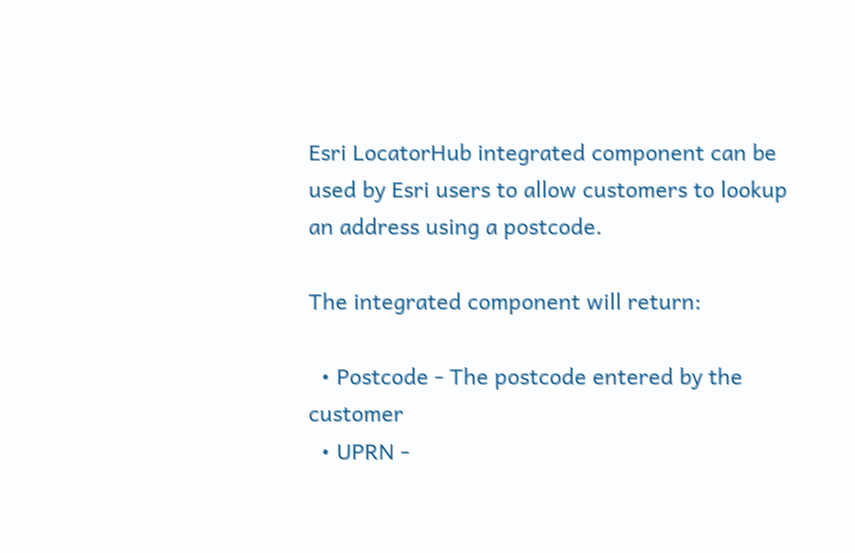Esri LocatorHub integrated component can be used by Esri users to allow customers to lookup an address using a postcode.

The integrated component will return:

  • Postcode - The postcode entered by the customer
  • UPRN -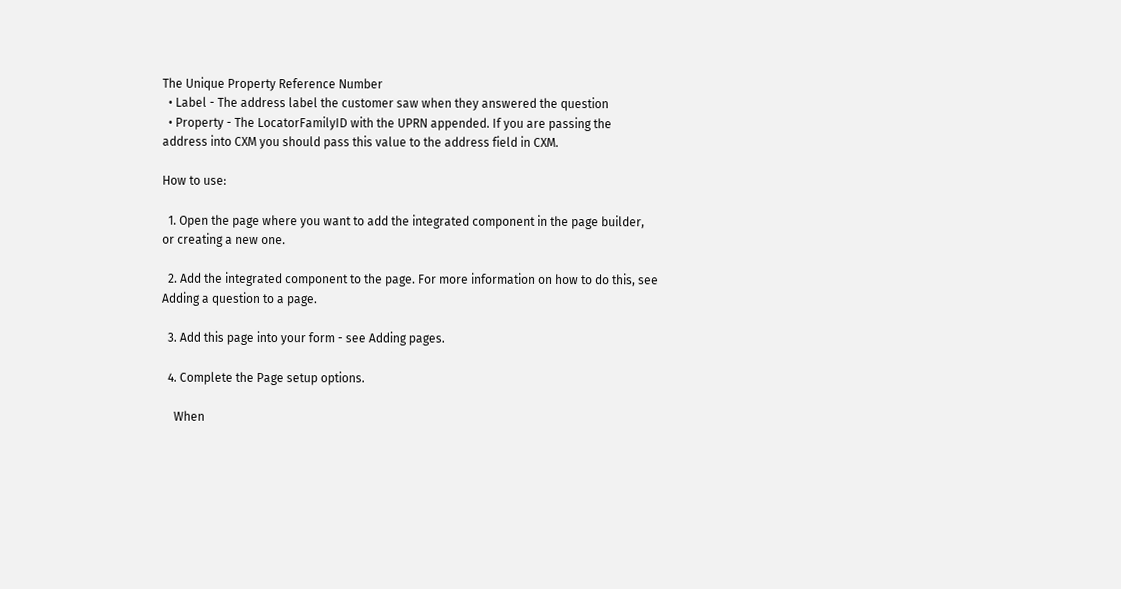The Unique Property Reference Number
  • Label - The address label the customer saw when they answered the question
  • Property - The LocatorFamilyID with the UPRN appended. If you are passing the address into CXM you should pass this value to the address field in CXM.

How to use:

  1. Open the page where you want to add the integrated component in the page builder, or creating a new one.

  2. Add the integrated component to the page. For more information on how to do this, see Adding a question to a page.

  3. Add this page into your form - see Adding pages.

  4. Complete the Page setup options.

    When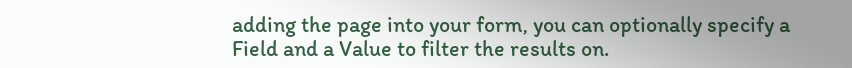adding the page into your form, you can optionally specify a Field and a Value to filter the results on.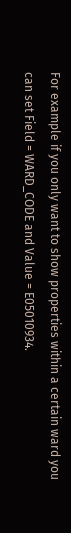For example if you only want to show properties within a certain ward you can set Field = WARD_CODE and Value = E05010934.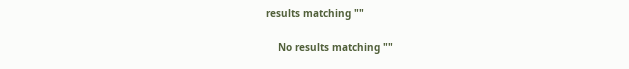results matching ""

    No results matching ""